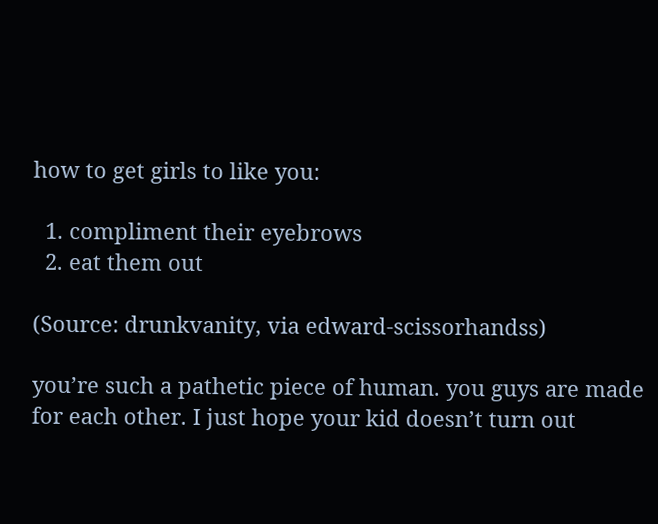how to get girls to like you:

  1. compliment their eyebrows
  2. eat them out

(Source: drunkvanity, via edward-scissorhandss)

you’re such a pathetic piece of human. you guys are made for each other. I just hope your kid doesn’t turn out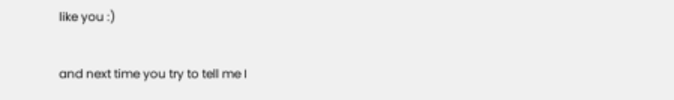like you :)

and next time you try to tell me I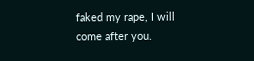faked my rape, I will come after you.